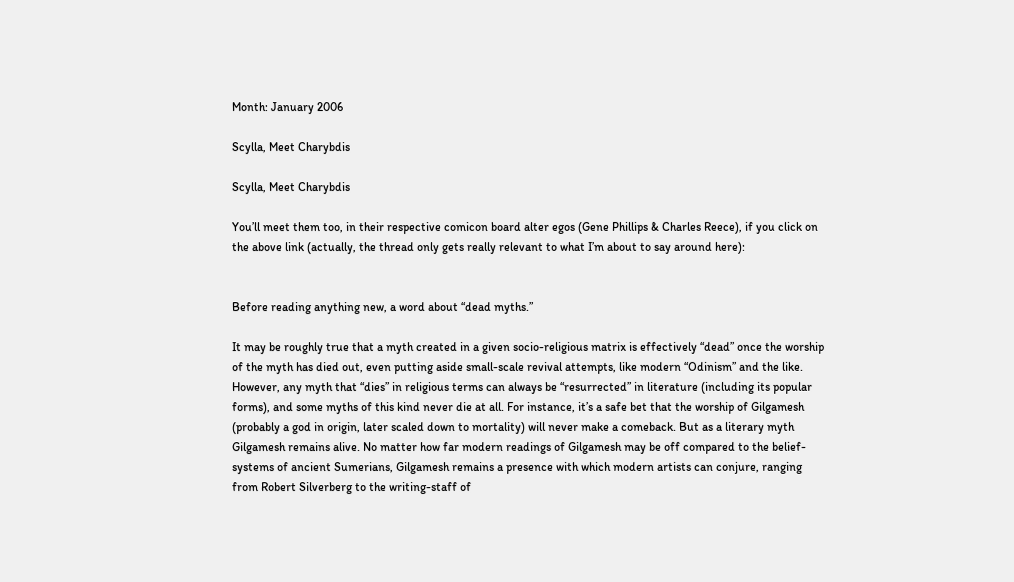Month: January 2006

Scylla, Meet Charybdis

Scylla, Meet Charybdis

You’ll meet them too, in their respective comicon board alter egos (Gene Phillips & Charles Reece), if you click on the above link (actually, the thread only gets really relevant to what I’m about to say around here):


Before reading anything new, a word about “dead myths.”

It may be roughly true that a myth created in a given socio-religious matrix is effectively “dead” once the worship of the myth has died out, even putting aside small-scale revival attempts, like modern “Odinism” and the like. However, any myth that “dies” in religious terms can always be “resurrected” in literature (including its popular forms), and some myths of this kind never die at all. For instance, it’s a safe bet that the worship of Gilgamesh (probably a god in origin, later scaled down to mortality) will never make a comeback. But as a literary myth Gilgamesh remains alive. No matter how far modern readings of Gilgamesh may be off compared to the belief-systems of ancient Sumerians, Gilgamesh remains a presence with which modern artists can conjure, ranging from Robert Silverberg to the writing-staff of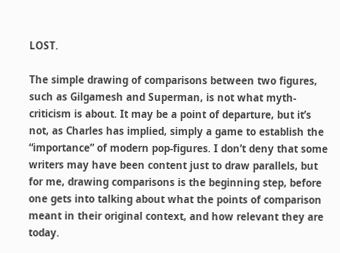LOST.

The simple drawing of comparisons between two figures, such as Gilgamesh and Superman, is not what myth-criticism is about. It may be a point of departure, but it’s not, as Charles has implied, simply a game to establish the “importance” of modern pop-figures. I don’t deny that some writers may have been content just to draw parallels, but for me, drawing comparisons is the beginning step, before one gets into talking about what the points of comparison meant in their original context, and how relevant they are today.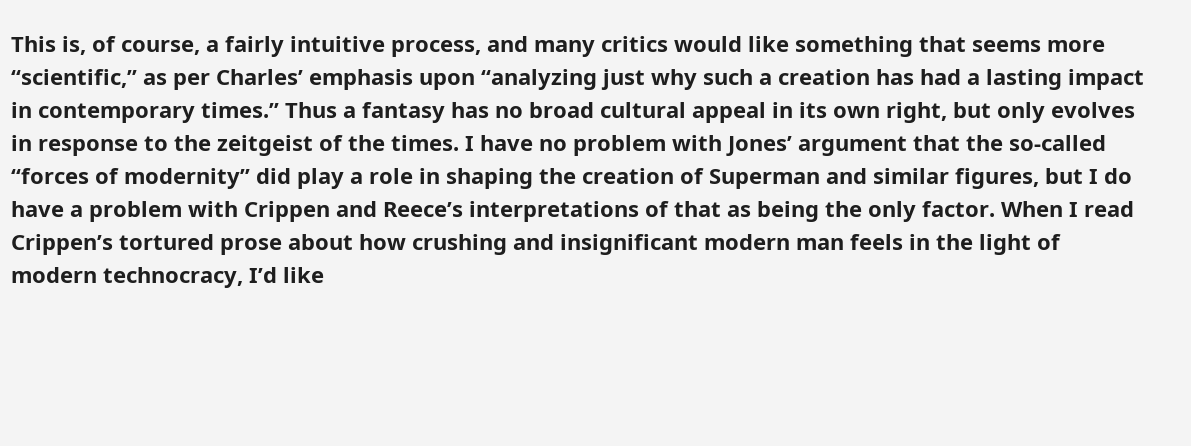This is, of course, a fairly intuitive process, and many critics would like something that seems more “scientific,” as per Charles’ emphasis upon “analyzing just why such a creation has had a lasting impact in contemporary times.” Thus a fantasy has no broad cultural appeal in its own right, but only evolves in response to the zeitgeist of the times. I have no problem with Jones’ argument that the so-called “forces of modernity” did play a role in shaping the creation of Superman and similar figures, but I do have a problem with Crippen and Reece’s interpretations of that as being the only factor. When I read Crippen’s tortured prose about how crushing and insignificant modern man feels in the light of modern technocracy, I’d like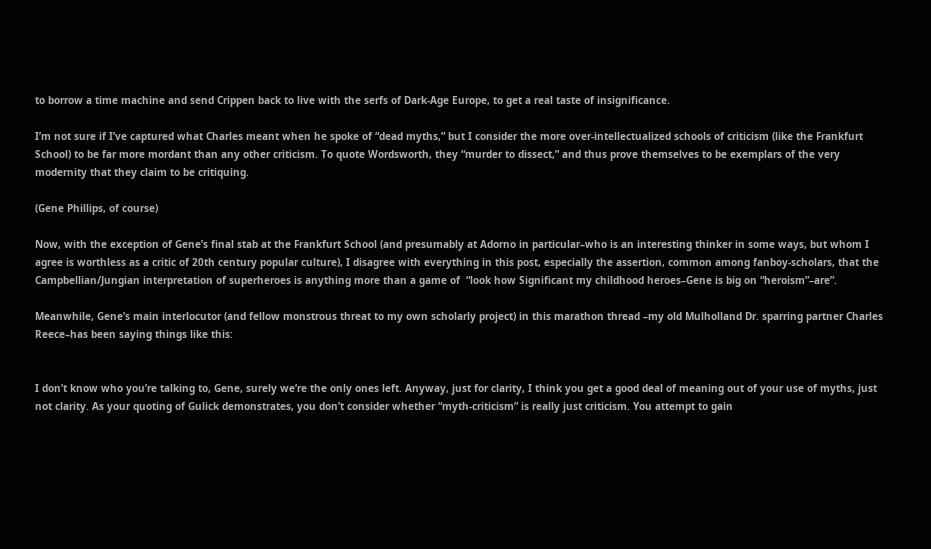to borrow a time machine and send Crippen back to live with the serfs of Dark-Age Europe, to get a real taste of insignificance.

I’m not sure if I’ve captured what Charles meant when he spoke of “dead myths,” but I consider the more over-intellectualized schools of criticism (like the Frankfurt School) to be far more mordant than any other criticism. To quote Wordsworth, they “murder to dissect,” and thus prove themselves to be exemplars of the very modernity that they claim to be critiquing.

(Gene Phillips, of course)

Now, with the exception of Gene’s final stab at the Frankfurt School (and presumably at Adorno in particular–who is an interesting thinker in some ways, but whom I agree is worthless as a critic of 20th century popular culture), I disagree with everything in this post, especially the assertion, common among fanboy-scholars, that the Campbellian/Jungian interpretation of superheroes is anything more than a game of  “look how Significant my childhood heroes–Gene is big on “heroism”–are”.

Meanwhile, Gene’s main interlocutor (and fellow monstrous threat to my own scholarly project) in this marathon thread –my old Mulholland Dr. sparring partner Charles Reece–has been saying things like this:


I don’t know who you’re talking to, Gene, surely we’re the only ones left. Anyway, just for clarity, I think you get a good deal of meaning out of your use of myths, just not clarity. As your quoting of Gulick demonstrates, you don’t consider whether “myth-criticism” is really just criticism. You attempt to gain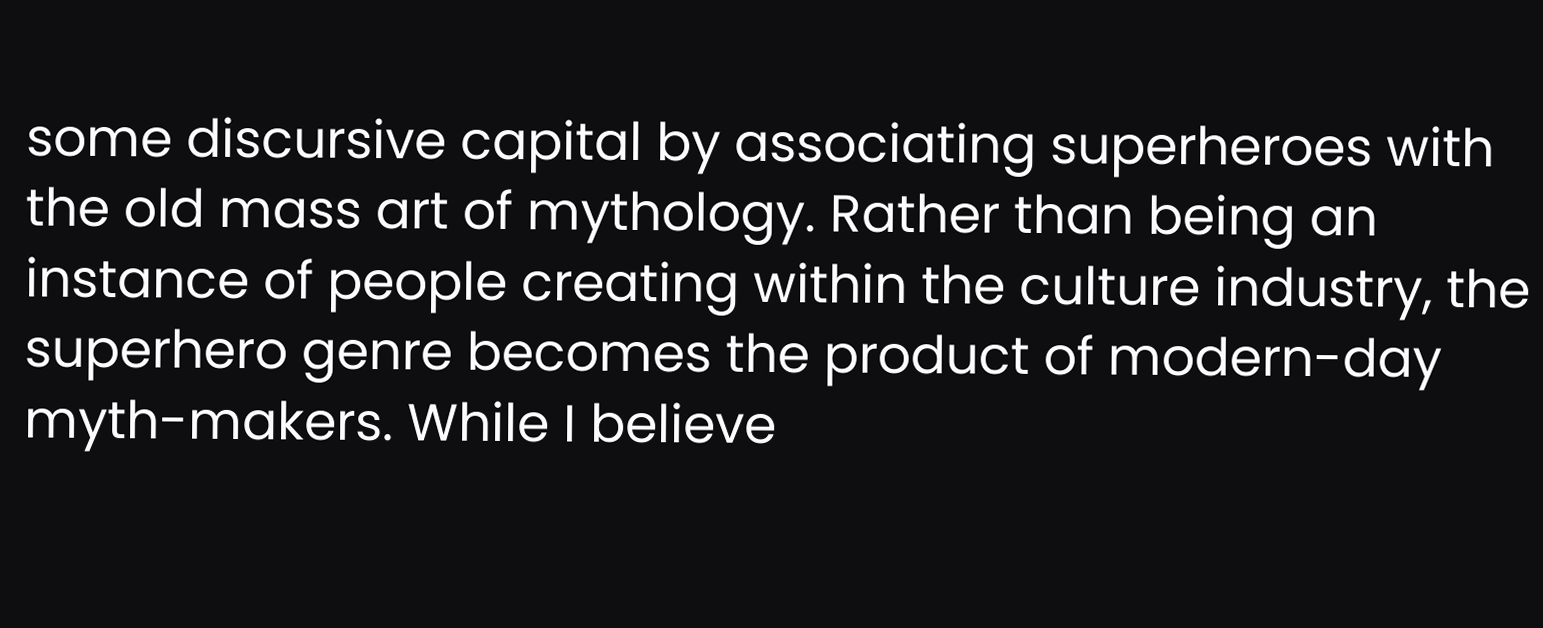some discursive capital by associating superheroes with the old mass art of mythology. Rather than being an instance of people creating within the culture industry, the superhero genre becomes the product of modern-day myth-makers. While I believe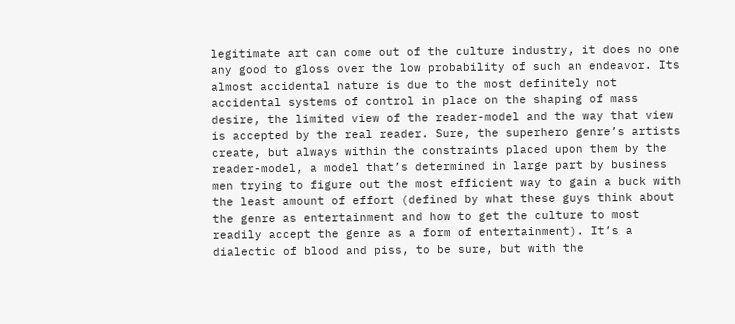legitimate art can come out of the culture industry, it does no one any good to gloss over the low probability of such an endeavor. Its almost accidental nature is due to the most definitely not accidental systems of control in place on the shaping of mass desire, the limited view of the reader-model and the way that view is accepted by the real reader. Sure, the superhero genre’s artists create, but always within the constraints placed upon them by the reader-model, a model that’s determined in large part by business men trying to figure out the most efficient way to gain a buck with the least amount of effort (defined by what these guys think about the genre as entertainment and how to get the culture to most readily accept the genre as a form of entertainment). It’s a dialectic of blood and piss, to be sure, but with the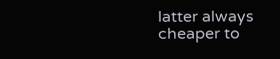latter always cheaper to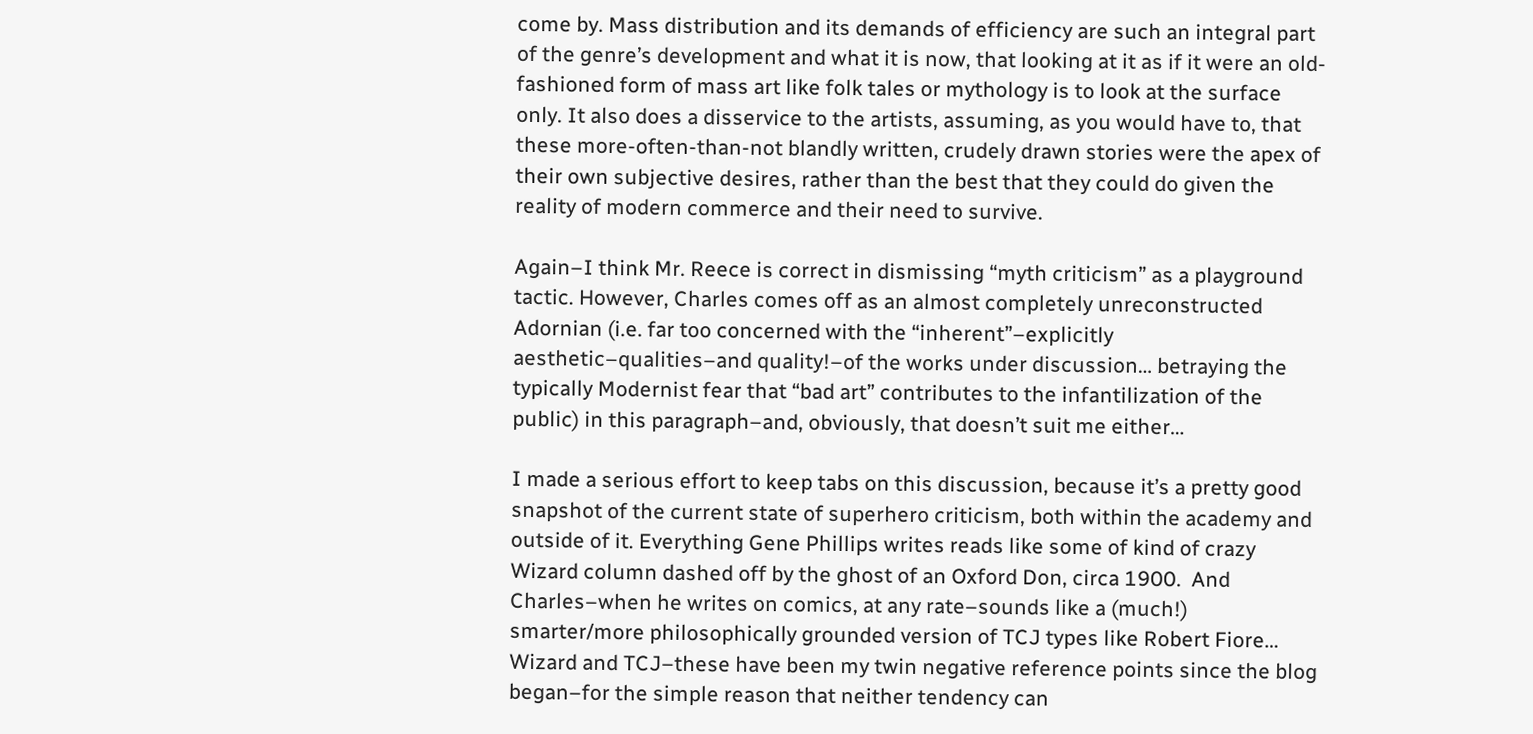come by. Mass distribution and its demands of efficiency are such an integral part of the genre’s development and what it is now, that looking at it as if it were an old-fashioned form of mass art like folk tales or mythology is to look at the surface only. It also does a disservice to the artists, assuming, as you would have to, that these more-often-than-not blandly written, crudely drawn stories were the apex of their own subjective desires, rather than the best that they could do given the reality of modern commerce and their need to survive.

Again–I think Mr. Reece is correct in dismissing “myth criticism” as a playground tactic. However, Charles comes off as an almost completely unreconstructed Adornian (i.e. far too concerned with the “inherent”–explicitly aesthetic–qualities–and quality!–of the works under discussion… betraying the typically Modernist fear that “bad art” contributes to the infantilization of the public) in this paragraph–and, obviously, that doesn’t suit me either…

I made a serious effort to keep tabs on this discussion, because it’s a pretty good snapshot of the current state of superhero criticism, both within the academy and outside of it. Everything Gene Phillips writes reads like some of kind of crazy Wizard column dashed off by the ghost of an Oxford Don, circa 1900.  And Charles–when he writes on comics, at any rate–sounds like a (much!) smarter/more philosophically grounded version of TCJ types like Robert Fiore… Wizard and TCJ–these have been my twin negative reference points since the blog began–for the simple reason that neither tendency can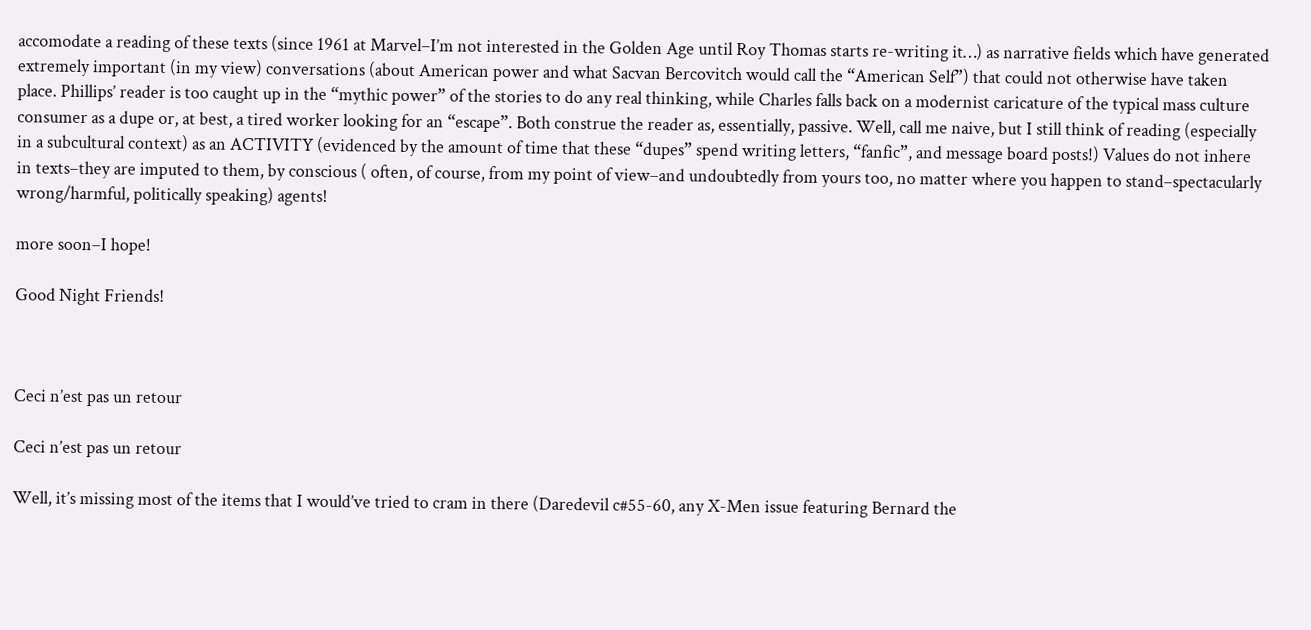accomodate a reading of these texts (since 1961 at Marvel–I’m not interested in the Golden Age until Roy Thomas starts re-writing it…) as narrative fields which have generated extremely important (in my view) conversations (about American power and what Sacvan Bercovitch would call the “American Self”) that could not otherwise have taken place. Phillips’ reader is too caught up in the “mythic power” of the stories to do any real thinking, while Charles falls back on a modernist caricature of the typical mass culture consumer as a dupe or, at best, a tired worker looking for an “escape”. Both construe the reader as, essentially, passive. Well, call me naive, but I still think of reading (especially in a subcultural context) as an ACTIVITY (evidenced by the amount of time that these “dupes” spend writing letters, “fanfic”, and message board posts!) Values do not inhere in texts–they are imputed to them, by conscious ( often, of course, from my point of view–and undoubtedly from yours too, no matter where you happen to stand–spectacularly wrong/harmful, politically speaking) agents!

more soon–I hope!

Good Night Friends!



Ceci n’est pas un retour

Ceci n’est pas un retour

Well, it’s missing most of the items that I would’ve tried to cram in there (Daredevil c#55-60, any X-Men issue featuring Bernard the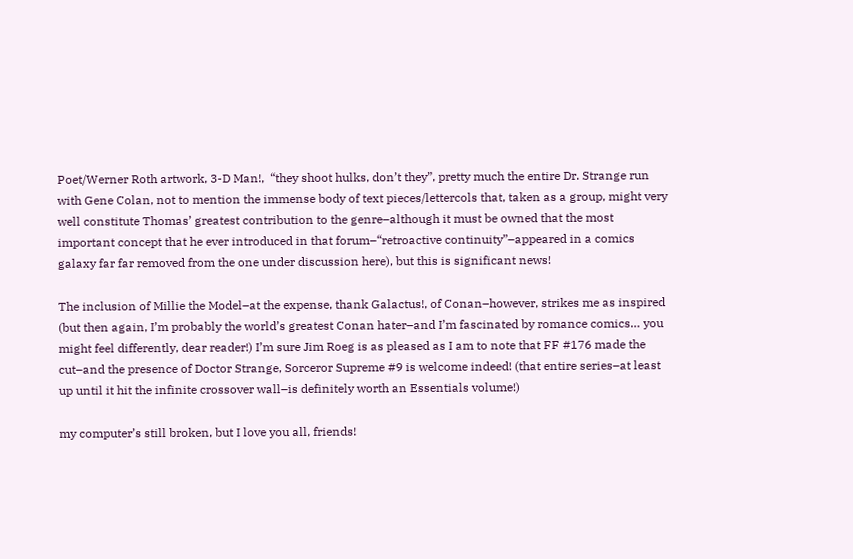Poet/Werner Roth artwork, 3-D Man!,  “they shoot hulks, don’t they”, pretty much the entire Dr. Strange run with Gene Colan, not to mention the immense body of text pieces/lettercols that, taken as a group, might very well constitute Thomas’ greatest contribution to the genre–although it must be owned that the most important concept that he ever introduced in that forum–“retroactive continuity”–appeared in a comics galaxy far far removed from the one under discussion here), but this is significant news!

The inclusion of Millie the Model–at the expense, thank Galactus!, of Conan–however, strikes me as inspired (but then again, I’m probably the world’s greatest Conan hater–and I’m fascinated by romance comics… you might feel differently, dear reader!) I’m sure Jim Roeg is as pleased as I am to note that FF #176 made the cut–and the presence of Doctor Strange, Sorceror Supreme #9 is welcome indeed! (that entire series–at least up until it hit the infinite crossover wall–is definitely worth an Essentials volume!)

my computer’s still broken, but I love you all, friends!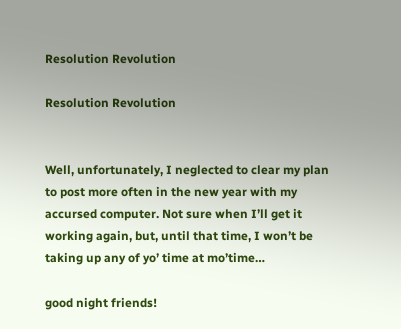Resolution Revolution

Resolution Revolution


Well, unfortunately, I neglected to clear my plan to post more often in the new year with my accursed computer. Not sure when I’ll get it working again, but, until that time, I won’t be taking up any of yo’ time at mo’time…

good night friends!